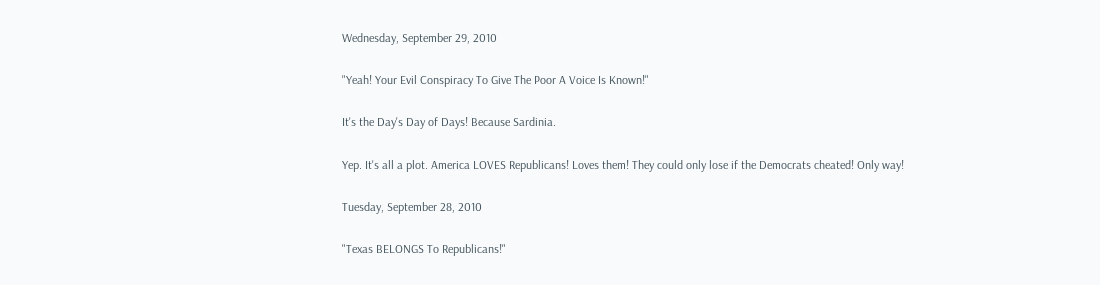Wednesday, September 29, 2010

"Yeah! Your Evil Conspiracy To Give The Poor A Voice Is Known!"

It's the Day's Day of Days! Because Sardinia.

Yep. It's all a plot. America LOVES Republicans! Loves them! They could only lose if the Democrats cheated! Only way!

Tuesday, September 28, 2010

"Texas BELONGS To Republicans!"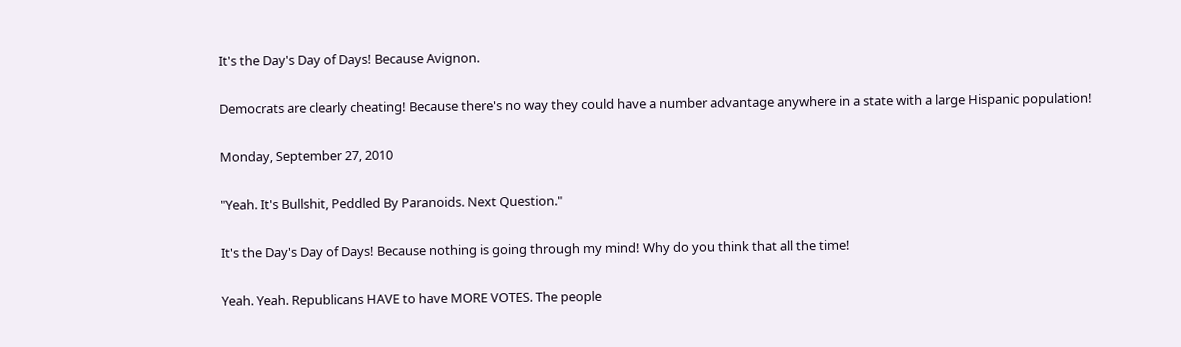It's the Day's Day of Days! Because Avignon.

Democrats are clearly cheating! Because there's no way they could have a number advantage anywhere in a state with a large Hispanic population!

Monday, September 27, 2010

"Yeah. It's Bullshit, Peddled By Paranoids. Next Question."

It's the Day's Day of Days! Because nothing is going through my mind! Why do you think that all the time!

Yeah. Yeah. Republicans HAVE to have MORE VOTES. The people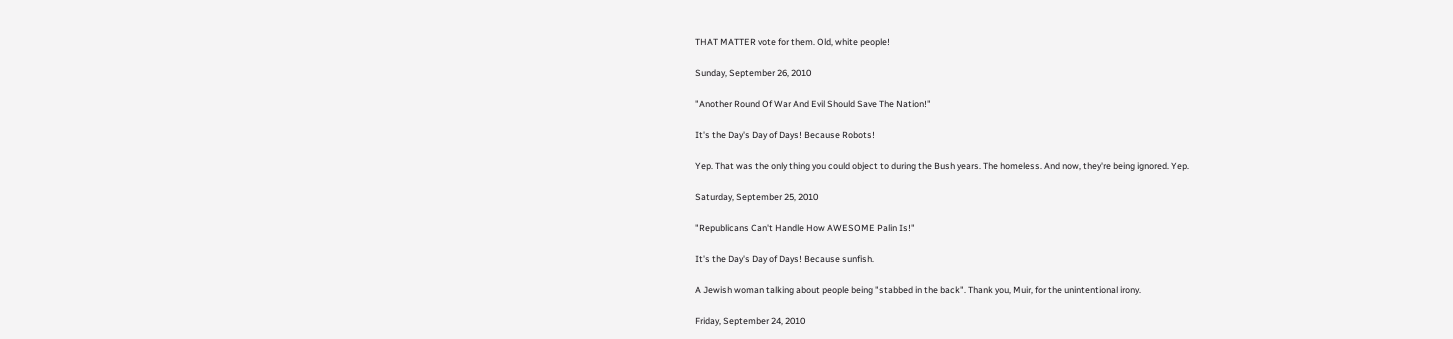THAT MATTER vote for them. Old, white people!

Sunday, September 26, 2010

"Another Round Of War And Evil Should Save The Nation!"

It's the Day's Day of Days! Because Robots!

Yep. That was the only thing you could object to during the Bush years. The homeless. And now, they're being ignored. Yep.

Saturday, September 25, 2010

"Republicans Can't Handle How AWESOME Palin Is!"

It's the Day's Day of Days! Because sunfish.

A Jewish woman talking about people being "stabbed in the back". Thank you, Muir, for the unintentional irony.

Friday, September 24, 2010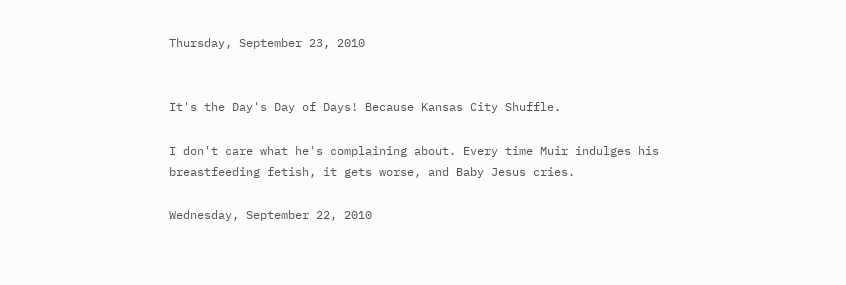Thursday, September 23, 2010


It's the Day's Day of Days! Because Kansas City Shuffle.

I don't care what he's complaining about. Every time Muir indulges his breastfeeding fetish, it gets worse, and Baby Jesus cries.

Wednesday, September 22, 2010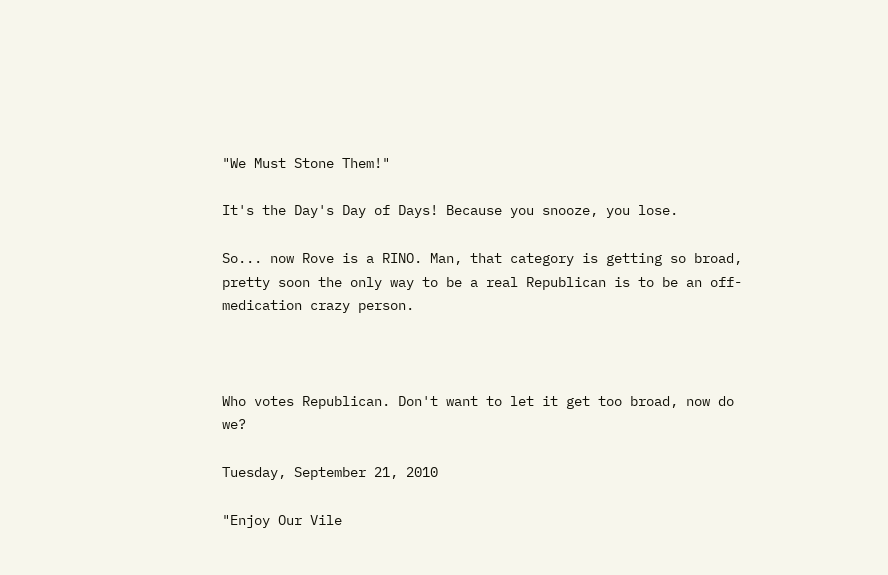"We Must Stone Them!"

It's the Day's Day of Days! Because you snooze, you lose.

So... now Rove is a RINO. Man, that category is getting so broad, pretty soon the only way to be a real Republican is to be an off-medication crazy person.



Who votes Republican. Don't want to let it get too broad, now do we?

Tuesday, September 21, 2010

"Enjoy Our Vile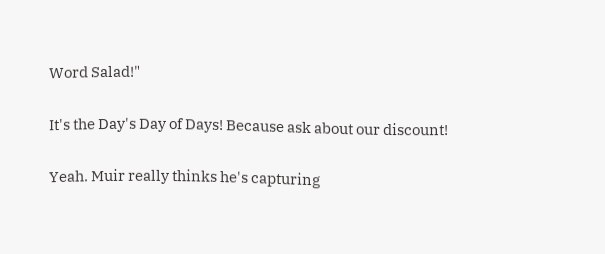Word Salad!"

It's the Day's Day of Days! Because ask about our discount!

Yeah. Muir really thinks he's capturing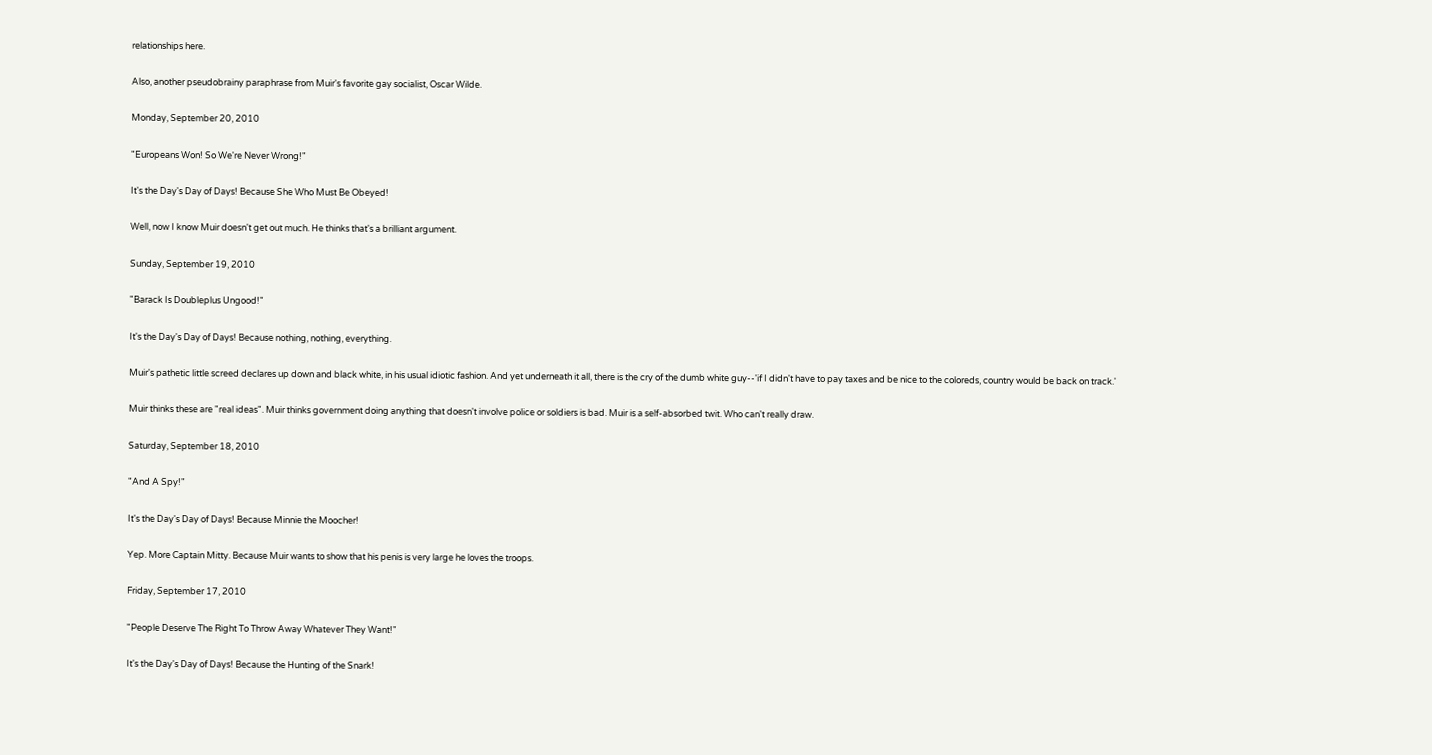relationships here.

Also, another pseudobrainy paraphrase from Muir's favorite gay socialist, Oscar Wilde.

Monday, September 20, 2010

"Europeans Won! So We're Never Wrong!"

It's the Day's Day of Days! Because She Who Must Be Obeyed!

Well, now I know Muir doesn't get out much. He thinks that's a brilliant argument.

Sunday, September 19, 2010

"Barack Is Doubleplus Ungood!"

It's the Day's Day of Days! Because nothing, nothing, everything.

Muir's pathetic little screed declares up down and black white, in his usual idiotic fashion. And yet underneath it all, there is the cry of the dumb white guy--'if I didn't have to pay taxes and be nice to the coloreds, country would be back on track.'

Muir thinks these are "real ideas". Muir thinks government doing anything that doesn't involve police or soldiers is bad. Muir is a self-absorbed twit. Who can't really draw.

Saturday, September 18, 2010

"And A Spy!"

It's the Day's Day of Days! Because Minnie the Moocher!

Yep. More Captain Mitty. Because Muir wants to show that his penis is very large he loves the troops.

Friday, September 17, 2010

"People Deserve The Right To Throw Away Whatever They Want!"

It's the Day's Day of Days! Because the Hunting of the Snark!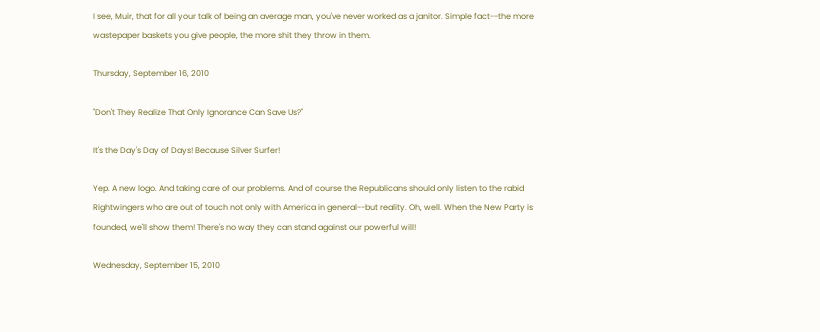I see, Muir, that for all your talk of being an average man, you've never worked as a janitor. Simple fact--the more wastepaper baskets you give people, the more shit they throw in them.

Thursday, September 16, 2010

"Don't They Realize That Only Ignorance Can Save Us?"

It's the Day's Day of Days! Because Silver Surfer!

Yep. A new logo. And taking care of our problems. And of course the Republicans should only listen to the rabid Rightwingers who are out of touch not only with America in general--but reality. Oh, well. When the New Party is founded, we'll show them! There's no way they can stand against our powerful will!

Wednesday, September 15, 2010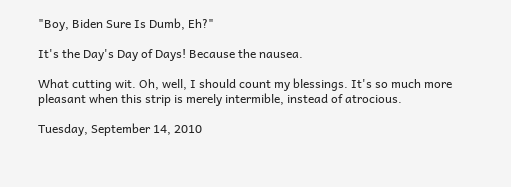"Boy, Biden Sure Is Dumb, Eh?"

It's the Day's Day of Days! Because the nausea.

What cutting wit. Oh, well, I should count my blessings. It's so much more pleasant when this strip is merely intermible, instead of atrocious.

Tuesday, September 14, 2010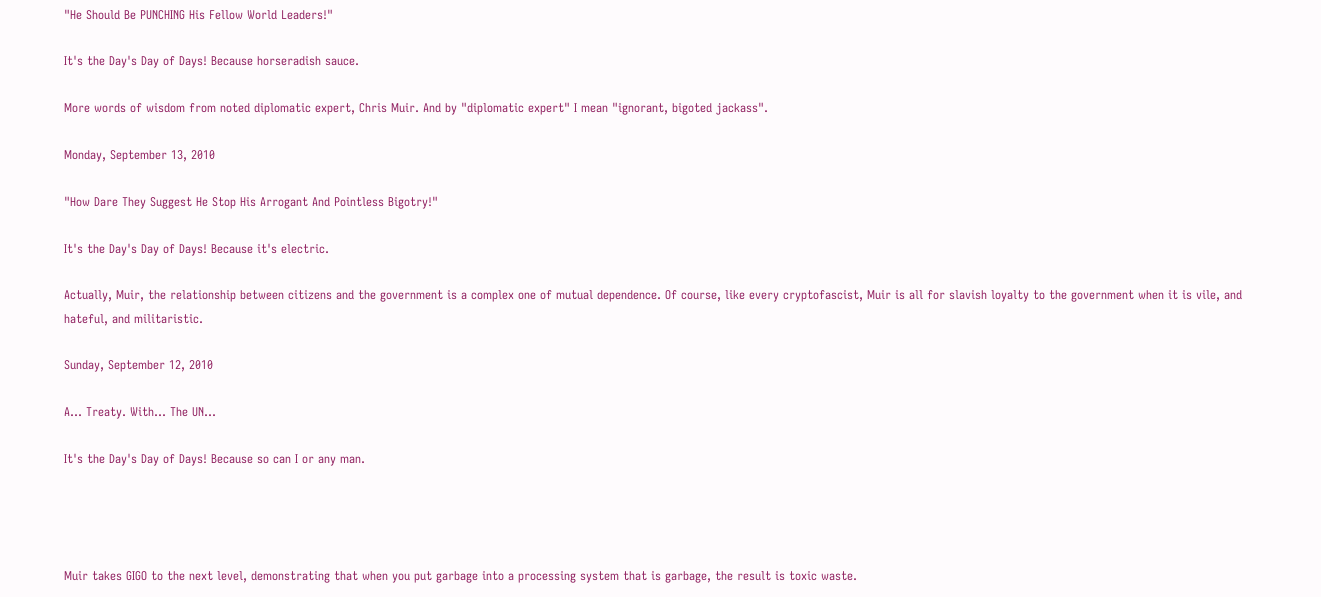"He Should Be PUNCHING His Fellow World Leaders!"

It's the Day's Day of Days! Because horseradish sauce.

More words of wisdom from noted diplomatic expert, Chris Muir. And by "diplomatic expert" I mean "ignorant, bigoted jackass".

Monday, September 13, 2010

"How Dare They Suggest He Stop His Arrogant And Pointless Bigotry!"

It's the Day's Day of Days! Because it's electric.

Actually, Muir, the relationship between citizens and the government is a complex one of mutual dependence. Of course, like every cryptofascist, Muir is all for slavish loyalty to the government when it is vile, and hateful, and militaristic.

Sunday, September 12, 2010

A... Treaty. With... The UN...

It's the Day's Day of Days! Because so can I or any man.




Muir takes GIGO to the next level, demonstrating that when you put garbage into a processing system that is garbage, the result is toxic waste.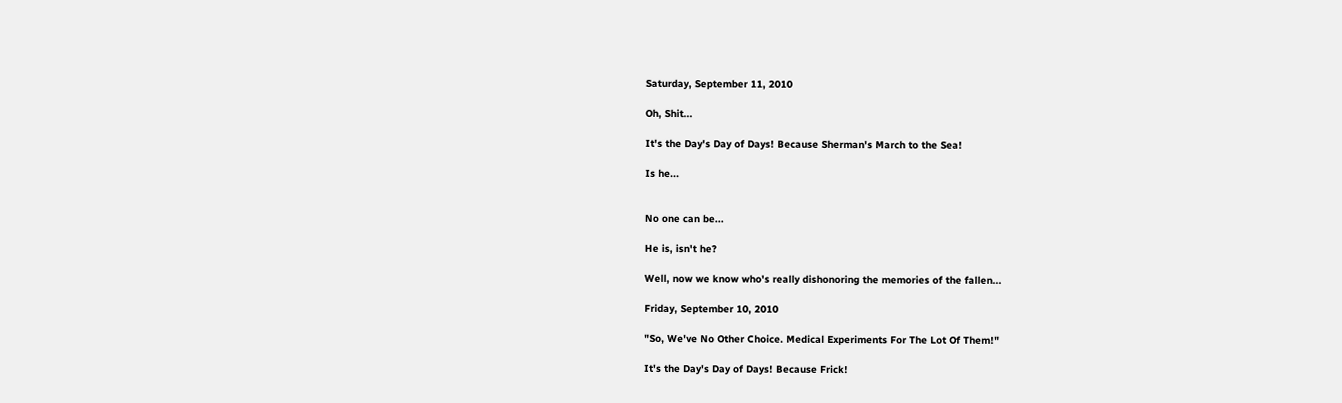Saturday, September 11, 2010

Oh, Shit...

It's the Day's Day of Days! Because Sherman's March to the Sea!

Is he...


No one can be...

He is, isn't he?

Well, now we know who's really dishonoring the memories of the fallen...

Friday, September 10, 2010

"So, We've No Other Choice. Medical Experiments For The Lot Of Them!"

It's the Day's Day of Days! Because Frick!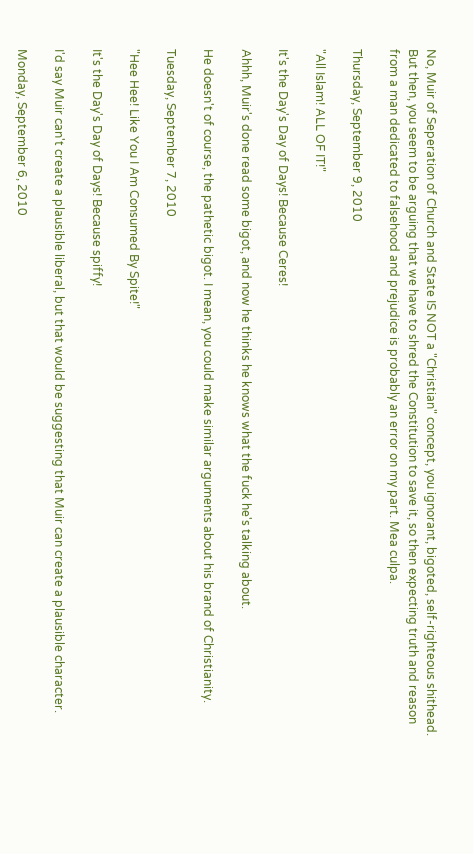No, Muir of Seperation of Church and State IS NOT a "Christian" concept, you ignorant, bigoted, self-righteous shithead. But then, you seem to be arguing that we have to shred the Constitution to save it, so then expecting truth and reason from a man dedicated to falsehood and prejudice is probably an error on my part. Mea culpa.

Thursday, September 9, 2010

"All Islam! ALL OF IT!"

It's the Day's Day of Days! Because Ceres!

Ahhh, Muir's done read some bigot, and now he thinks he knows what the fuck he's talking about.

He doesn't of course, the pathetic bigot. I mean, you could make similar arguments about his brand of Christianity.

Tuesday, September 7, 2010

"Hee Hee! Like You I Am Consumed By Spite!"

It's the Day's Day of Days! Because spiffy!

I'd say Muir can't create a plausible liberal, but that would be suggesting that Muir can create a plausible character.

Monday, September 6, 2010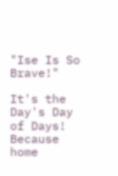"Ise Is So Brave!"

It's the Day's Day of Days! Because home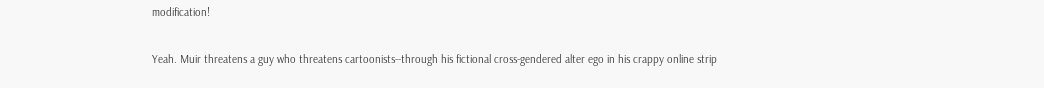modification!

Yeah. Muir threatens a guy who threatens cartoonists--through his fictional cross-gendered alter ego in his crappy online strip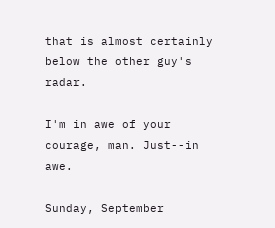that is almost certainly below the other guy's radar.

I'm in awe of your courage, man. Just--in awe.

Sunday, September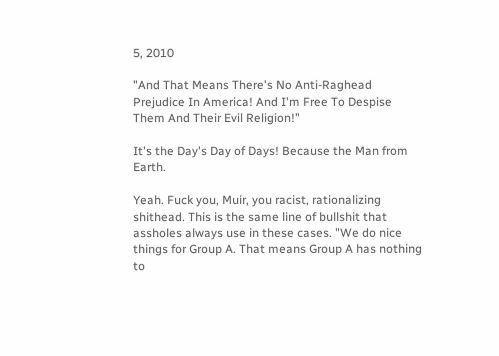5, 2010

"And That Means There's No Anti-Raghead Prejudice In America! And I'm Free To Despise Them And Their Evil Religion!"

It's the Day's Day of Days! Because the Man from Earth.

Yeah. Fuck you, Muir, you racist, rationalizing shithead. This is the same line of bullshit that assholes always use in these cases. "We do nice things for Group A. That means Group A has nothing to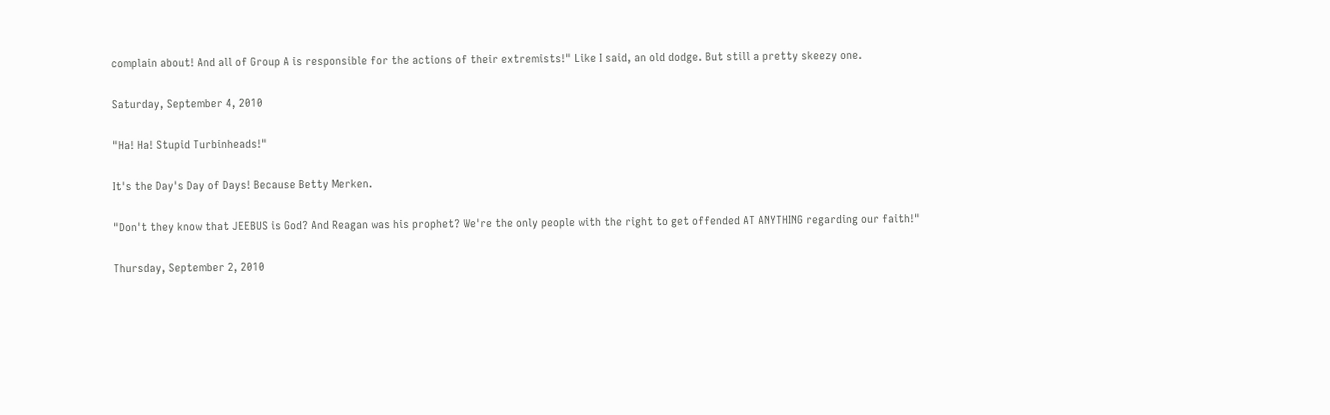complain about! And all of Group A is responsible for the actions of their extremists!" Like I said, an old dodge. But still a pretty skeezy one.

Saturday, September 4, 2010

"Ha! Ha! Stupid Turbinheads!"

It's the Day's Day of Days! Because Betty Merken.

"Don't they know that JEEBUS is God? And Reagan was his prophet? We're the only people with the right to get offended AT ANYTHING regarding our faith!"

Thursday, September 2, 2010